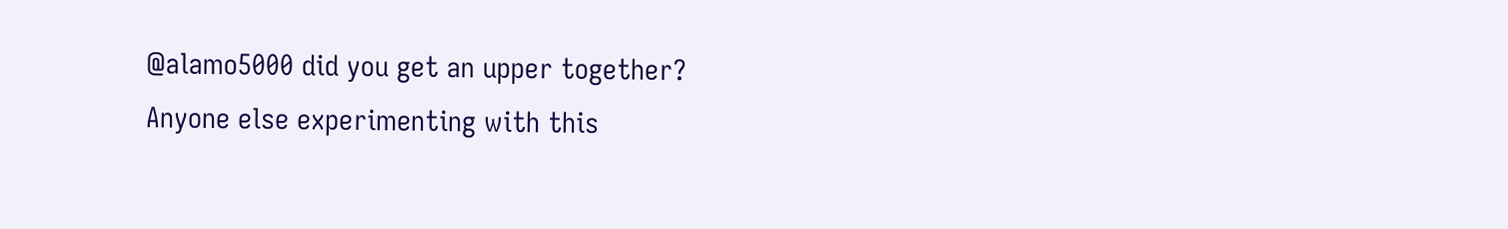@alamo5000 did you get an upper together? Anyone else experimenting with this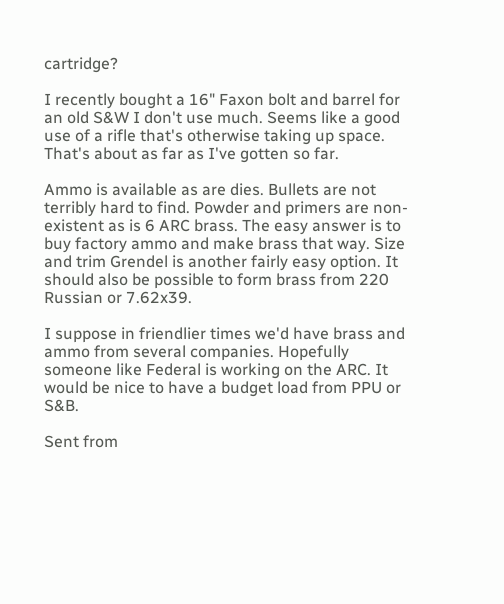cartridge?

I recently bought a 16" Faxon bolt and barrel for an old S&W I don't use much. Seems like a good use of a rifle that's otherwise taking up space. That's about as far as I've gotten so far.

Ammo is available as are dies. Bullets are not terribly hard to find. Powder and primers are non-existent as is 6 ARC brass. The easy answer is to buy factory ammo and make brass that way. Size and trim Grendel is another fairly easy option. It should also be possible to form brass from 220 Russian or 7.62x39.

I suppose in friendlier times we'd have brass and ammo from several companies. Hopefully someone like Federal is working on the ARC. It would be nice to have a budget load from PPU or S&B.

Sent from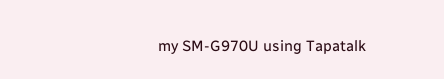my SM-G970U using Tapatalk